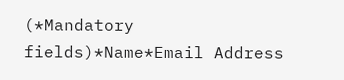(*Mandatory fields)*Name*Email Address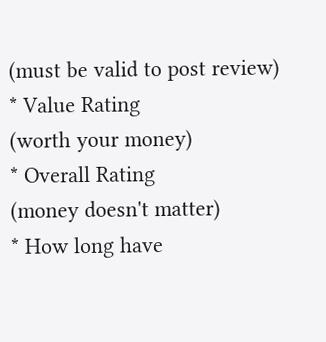(must be valid to post review)
* Value Rating
(worth your money)
* Overall Rating
(money doesn't matter)
* How long have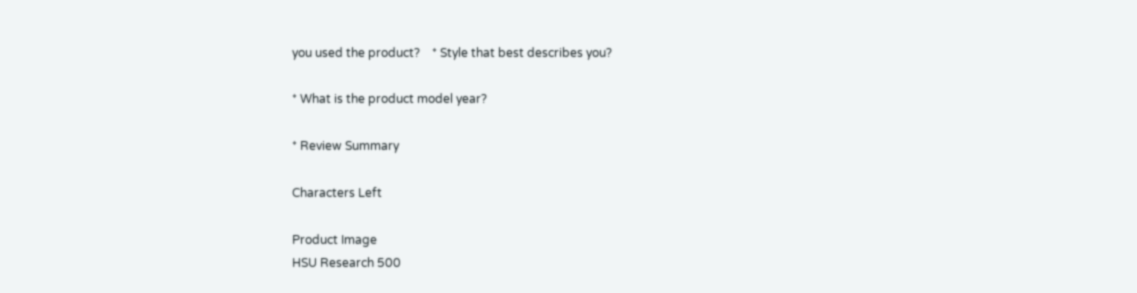you used the product?    * Style that best describes you?

* What is the product model year?

* Review Summary

Characters Left

Product Image
HSU Research 500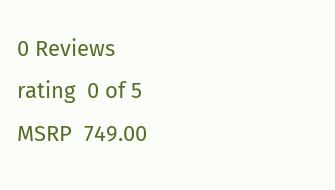0 Reviews
rating  0 of 5
MSRP  749.00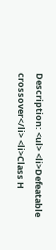Description: <ul> <li>Defeatable crossover</li> <li>Class H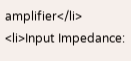amplifier</li> <li>Input Impedance: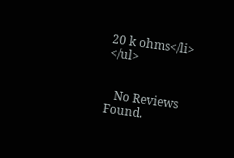20 k ohms</li> </ul>


   No Reviews Found.